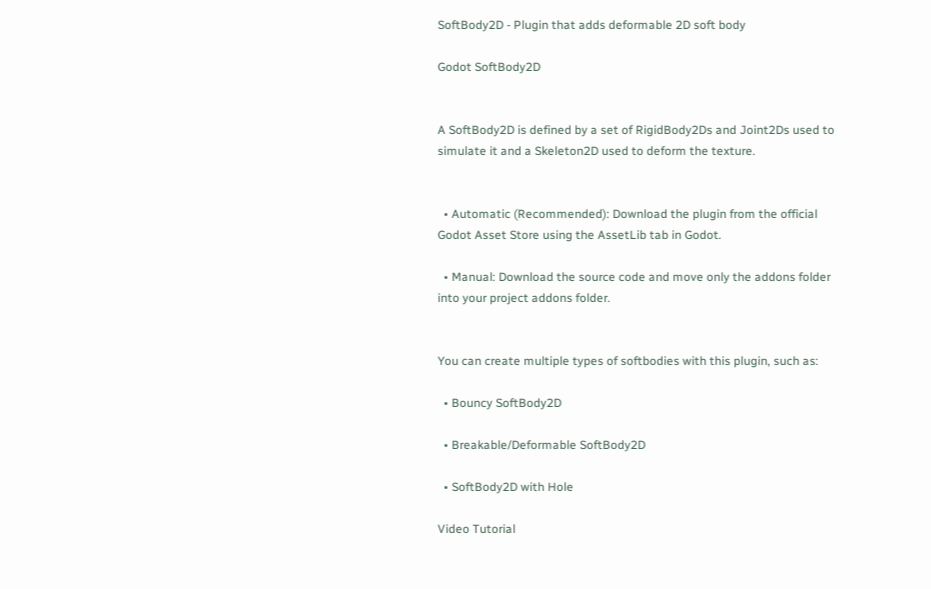SoftBody2D - Plugin that adds deformable 2D soft body

Godot SoftBody2D


A SoftBody2D is defined by a set of RigidBody2Ds and Joint2Ds used to simulate it and a Skeleton2D used to deform the texture.


  • Automatic (Recommended): Download the plugin from the official Godot Asset Store using the AssetLib tab in Godot.

  • Manual: Download the source code and move only the addons folder into your project addons folder.


You can create multiple types of softbodies with this plugin, such as:

  • Bouncy SoftBody2D

  • Breakable/Deformable SoftBody2D

  • SoftBody2D with Hole

Video Tutorial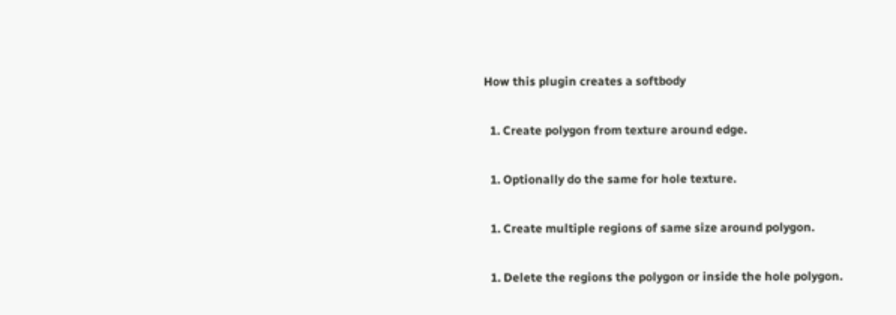How this plugin creates a softbody

  1. Create polygon from texture around edge.

  1. Optionally do the same for hole texture.

  1. Create multiple regions of same size around polygon.

  1. Delete the regions the polygon or inside the hole polygon.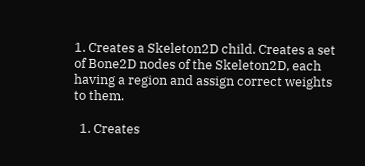1. Creates a Skeleton2D child. Creates a set of Bone2D nodes of the Skeleton2D, each having a region and assign correct weights to them.

  1. Creates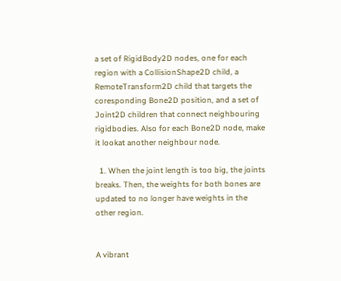a set of RigidBody2D nodes, one for each region with a CollisionShape2D child, a RemoteTransform2D child that targets the coresponding Bone2D position, and a set of Joint2D children that connect neighbouring rigidbodies. Also for each Bone2D node, make it lookat another neighbour node.

  1. When the joint length is too big, the joints breaks. Then, the weights for both bones are updated to no longer have weights in the other region.


A vibrant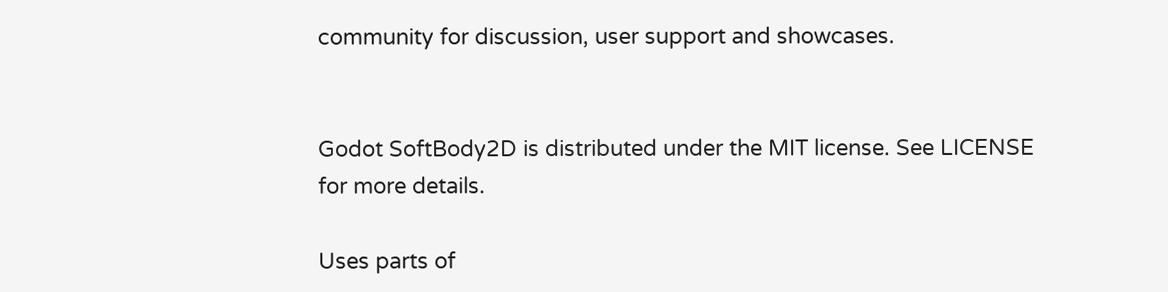community for discussion, user support and showcases.


Godot SoftBody2D is distributed under the MIT license. See LICENSE for more details.

Uses parts of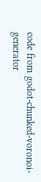code from godot-chunked-voronoi-generator